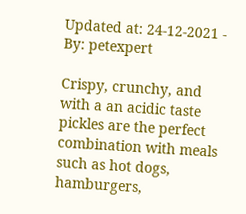Updated at: 24-12-2021 - By: petexpert

Crispy, crunchy, and with a an acidic taste pickles are the perfect combination with meals such as hot dogs, hamburgers,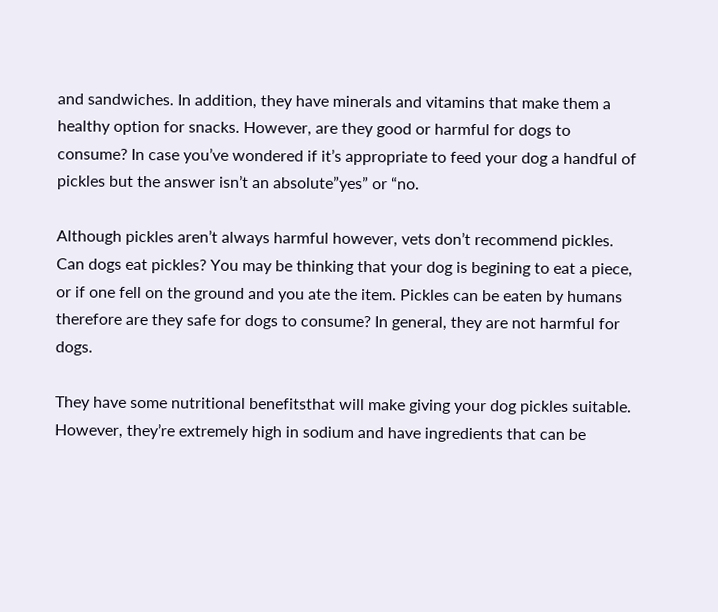and sandwiches. In addition, they have minerals and vitamins that make them a healthy option for snacks. However, are they good or harmful for dogs to consume? In case you’ve wondered if it’s appropriate to feed your dog a handful of pickles but the answer isn’t an absolute”yes” or “no.

Although pickles aren’t always harmful however, vets don’t recommend pickles. Can dogs eat pickles? You may be thinking that your dog is begining to eat a piece, or if one fell on the ground and you ate the item. Pickles can be eaten by humans therefore are they safe for dogs to consume? In general, they are not harmful for dogs.

They have some nutritional benefitsthat will make giving your dog pickles suitable. However, they’re extremely high in sodium and have ingredients that can be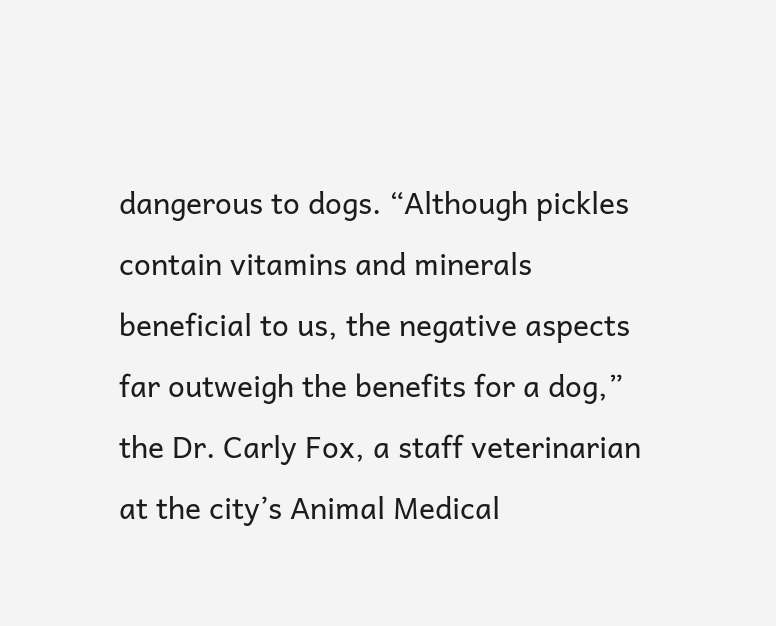dangerous to dogs. “Although pickles contain vitamins and minerals beneficial to us, the negative aspects far outweigh the benefits for a dog,” the Dr. Carly Fox, a staff veterinarian at the city’s Animal Medical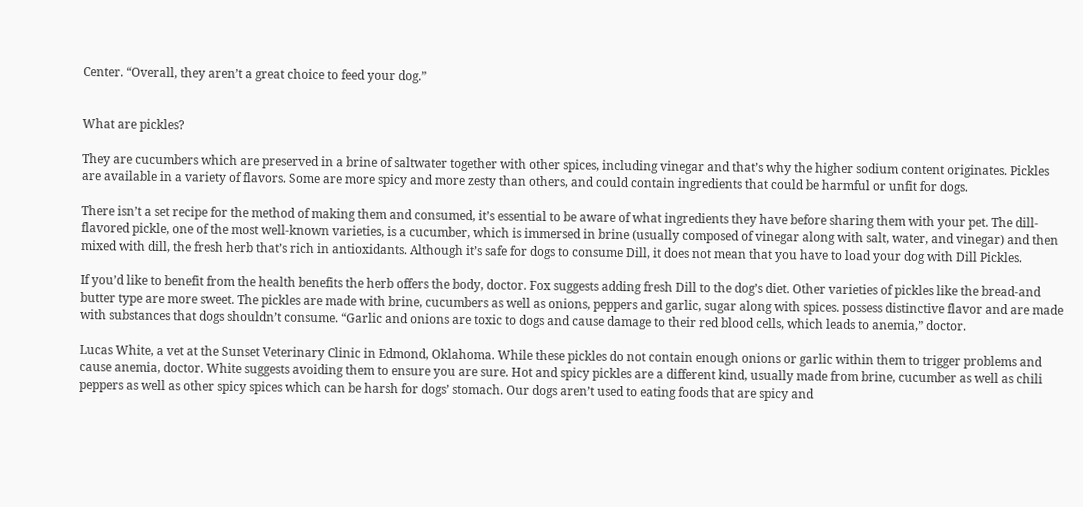Center. “Overall, they aren’t a great choice to feed your dog.”


What are pickles?

They are cucumbers which are preserved in a brine of saltwater together with other spices, including vinegar and that’s why the higher sodium content originates. Pickles are available in a variety of flavors. Some are more spicy and more zesty than others, and could contain ingredients that could be harmful or unfit for dogs.

There isn’t a set recipe for the method of making them and consumed, it’s essential to be aware of what ingredients they have before sharing them with your pet. The dill-flavored pickle, one of the most well-known varieties, is a cucumber, which is immersed in brine (usually composed of vinegar along with salt, water, and vinegar) and then mixed with dill, the fresh herb that’s rich in antioxidants. Although it’s safe for dogs to consume Dill, it does not mean that you have to load your dog with Dill Pickles.

If you’d like to benefit from the health benefits the herb offers the body, doctor. Fox suggests adding fresh Dill to the dog’s diet. Other varieties of pickles like the bread-and butter type are more sweet. The pickles are made with brine, cucumbers as well as onions, peppers and garlic, sugar along with spices. possess distinctive flavor and are made with substances that dogs shouldn’t consume. “Garlic and onions are toxic to dogs and cause damage to their red blood cells, which leads to anemia,” doctor.

Lucas White, a vet at the Sunset Veterinary Clinic in Edmond, Oklahoma. While these pickles do not contain enough onions or garlic within them to trigger problems and cause anemia, doctor. White suggests avoiding them to ensure you are sure. Hot and spicy pickles are a different kind, usually made from brine, cucumber as well as chili peppers as well as other spicy spices which can be harsh for dogs’ stomach. Our dogs aren’t used to eating foods that are spicy and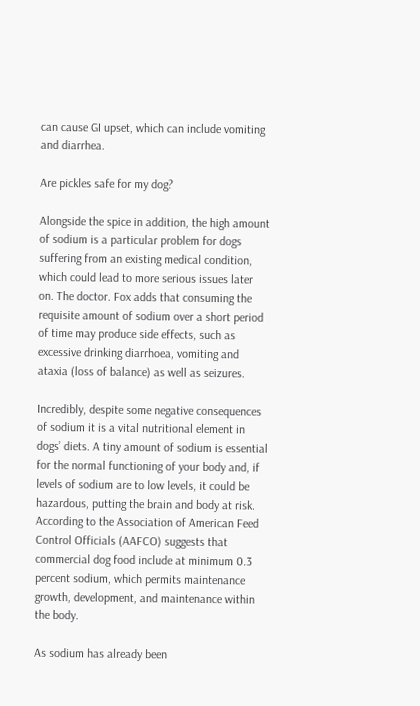can cause GI upset, which can include vomiting and diarrhea.

Are pickles safe for my dog?

Alongside the spice in addition, the high amount of sodium is a particular problem for dogs suffering from an existing medical condition, which could lead to more serious issues later on. The doctor. Fox adds that consuming the requisite amount of sodium over a short period of time may produce side effects, such as excessive drinking diarrhoea, vomiting and ataxia (loss of balance) as well as seizures.

Incredibly, despite some negative consequences of sodium it is a vital nutritional element in dogs’ diets. A tiny amount of sodium is essential for the normal functioning of your body and, if levels of sodium are to low levels, it could be hazardous, putting the brain and body at risk. According to the Association of American Feed Control Officials (AAFCO) suggests that commercial dog food include at minimum 0.3 percent sodium, which permits maintenance growth, development, and maintenance within the body.

As sodium has already been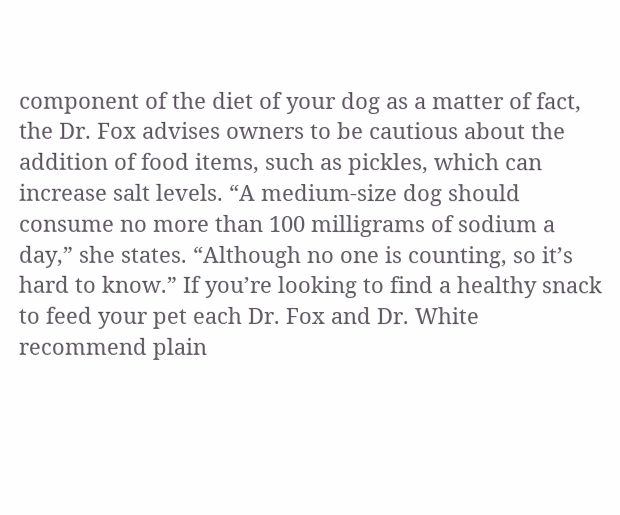component of the diet of your dog as a matter of fact, the Dr. Fox advises owners to be cautious about the addition of food items, such as pickles, which can increase salt levels. “A medium-size dog should consume no more than 100 milligrams of sodium a day,” she states. “Although no one is counting, so it’s hard to know.” If you’re looking to find a healthy snack to feed your pet each Dr. Fox and Dr. White recommend plain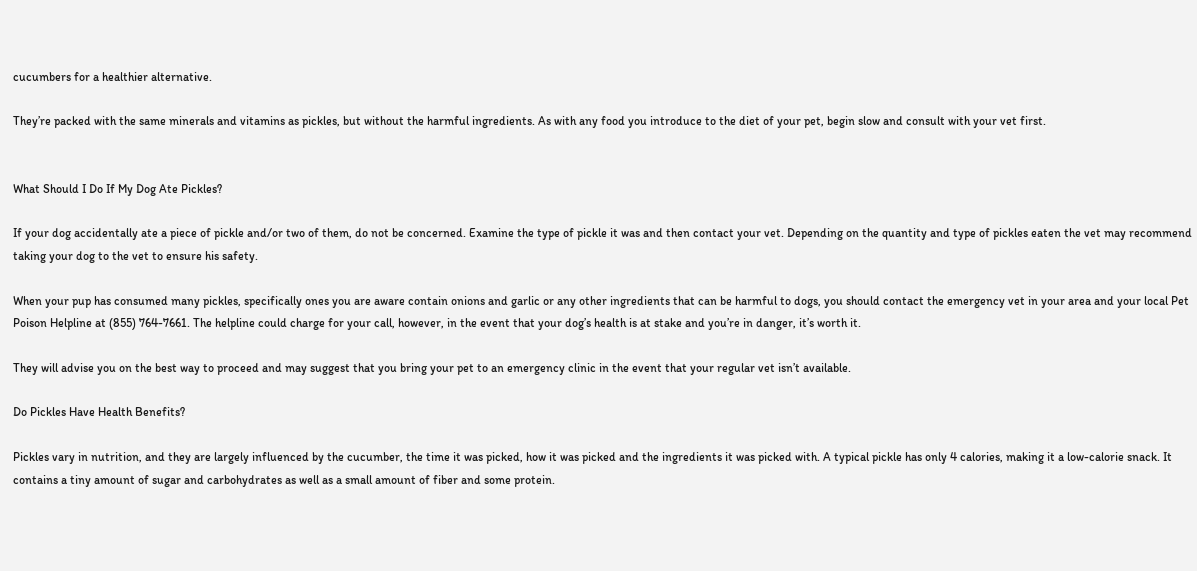cucumbers for a healthier alternative.

They’re packed with the same minerals and vitamins as pickles, but without the harmful ingredients. As with any food you introduce to the diet of your pet, begin slow and consult with your vet first.


What Should I Do If My Dog Ate Pickles?

If your dog accidentally ate a piece of pickle and/or two of them, do not be concerned. Examine the type of pickle it was and then contact your vet. Depending on the quantity and type of pickles eaten the vet may recommend taking your dog to the vet to ensure his safety.

When your pup has consumed many pickles, specifically ones you are aware contain onions and garlic or any other ingredients that can be harmful to dogs, you should contact the emergency vet in your area and your local Pet Poison Helpline at (855) 764-7661. The helpline could charge for your call, however, in the event that your dog’s health is at stake and you’re in danger, it’s worth it.

They will advise you on the best way to proceed and may suggest that you bring your pet to an emergency clinic in the event that your regular vet isn’t available.

Do Pickles Have Health Benefits?

Pickles vary in nutrition, and they are largely influenced by the cucumber, the time it was picked, how it was picked and the ingredients it was picked with. A typical pickle has only 4 calories, making it a low-calorie snack. It contains a tiny amount of sugar and carbohydrates as well as a small amount of fiber and some protein.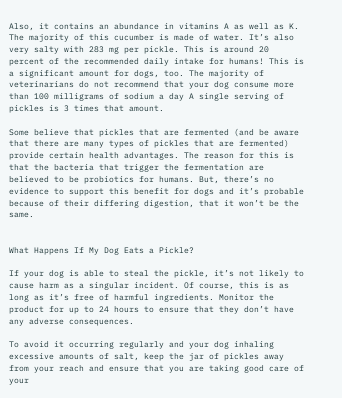Also, it contains an abundance in vitamins A as well as K. The majority of this cucumber is made of water. It’s also very salty with 283 mg per pickle. This is around 20 percent of the recommended daily intake for humans! This is a significant amount for dogs, too. The majority of veterinarians do not recommend that your dog consume more than 100 milligrams of sodium a day A single serving of pickles is 3 times that amount.

Some believe that pickles that are fermented (and be aware that there are many types of pickles that are fermented) provide certain health advantages. The reason for this is that the bacteria that trigger the fermentation are believed to be probiotics for humans. But, there’s no evidence to support this benefit for dogs and it’s probable because of their differing digestion, that it won’t be the same.


What Happens If My Dog Eats a Pickle?

If your dog is able to steal the pickle, it’s not likely to cause harm as a singular incident. Of course, this is as long as it’s free of harmful ingredients. Monitor the product for up to 24 hours to ensure that they don’t have any adverse consequences.

To avoid it occurring regularly and your dog inhaling excessive amounts of salt, keep the jar of pickles away from your reach and ensure that you are taking good care of your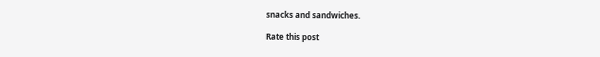snacks and sandwiches.

Rate this post